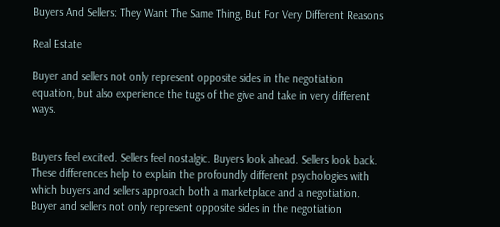Buyers And Sellers: They Want The Same Thing, But For Very Different Reasons

Real Estate

Buyer and sellers not only represent opposite sides in the negotiation equation, but also experience the tugs of the give and take in very different ways.


Buyers feel excited. Sellers feel nostalgic. Buyers look ahead. Sellers look back. These differences help to explain the profoundly different psychologies with which buyers and sellers approach both a marketplace and a negotiation. Buyer and sellers not only represent opposite sides in the negotiation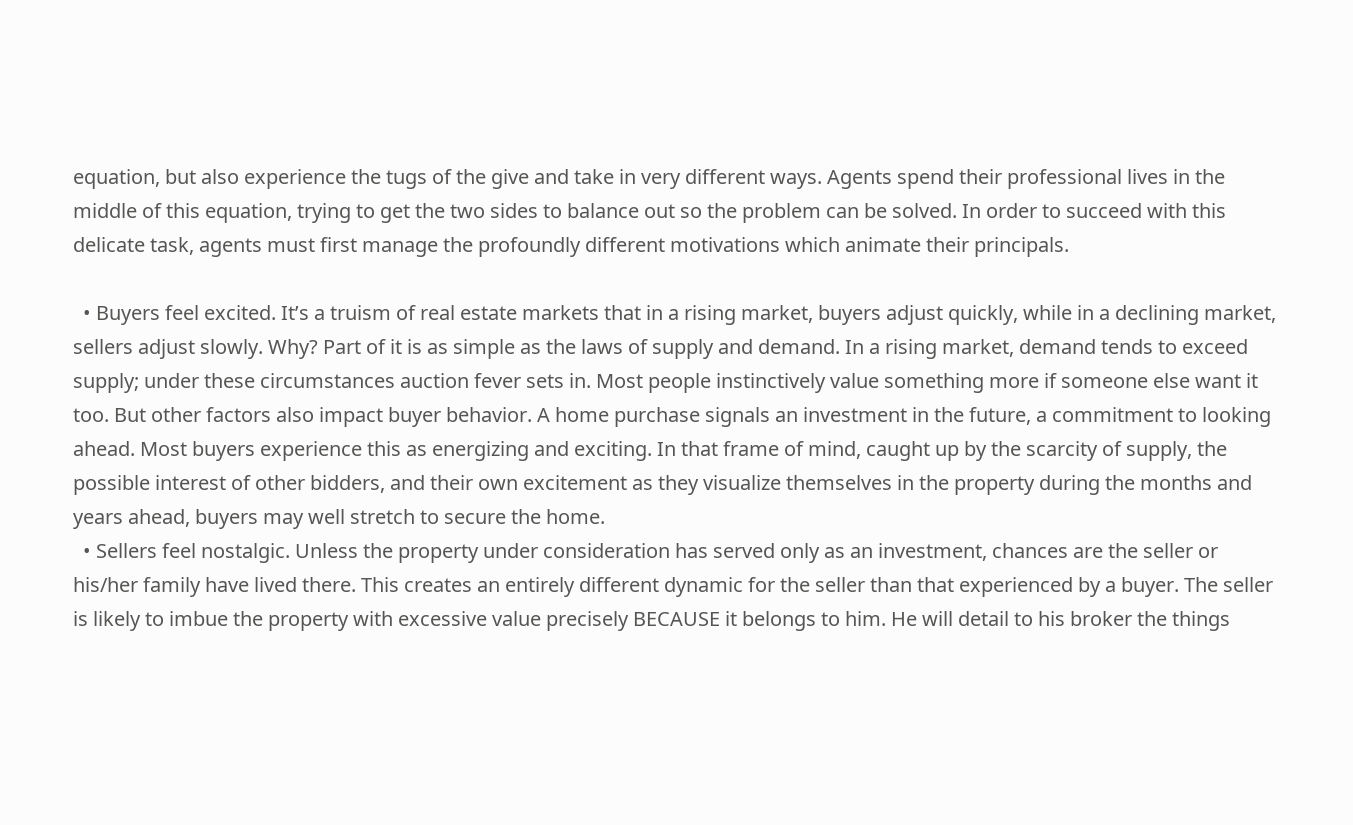equation, but also experience the tugs of the give and take in very different ways. Agents spend their professional lives in the middle of this equation, trying to get the two sides to balance out so the problem can be solved. In order to succeed with this delicate task, agents must first manage the profoundly different motivations which animate their principals.

  • Buyers feel excited. It’s a truism of real estate markets that in a rising market, buyers adjust quickly, while in a declining market, sellers adjust slowly. Why? Part of it is as simple as the laws of supply and demand. In a rising market, demand tends to exceed supply; under these circumstances auction fever sets in. Most people instinctively value something more if someone else want it too. But other factors also impact buyer behavior. A home purchase signals an investment in the future, a commitment to looking ahead. Most buyers experience this as energizing and exciting. In that frame of mind, caught up by the scarcity of supply, the possible interest of other bidders, and their own excitement as they visualize themselves in the property during the months and years ahead, buyers may well stretch to secure the home.
  • Sellers feel nostalgic. Unless the property under consideration has served only as an investment, chances are the seller or his/her family have lived there. This creates an entirely different dynamic for the seller than that experienced by a buyer. The seller is likely to imbue the property with excessive value precisely BECAUSE it belongs to him. He will detail to his broker the things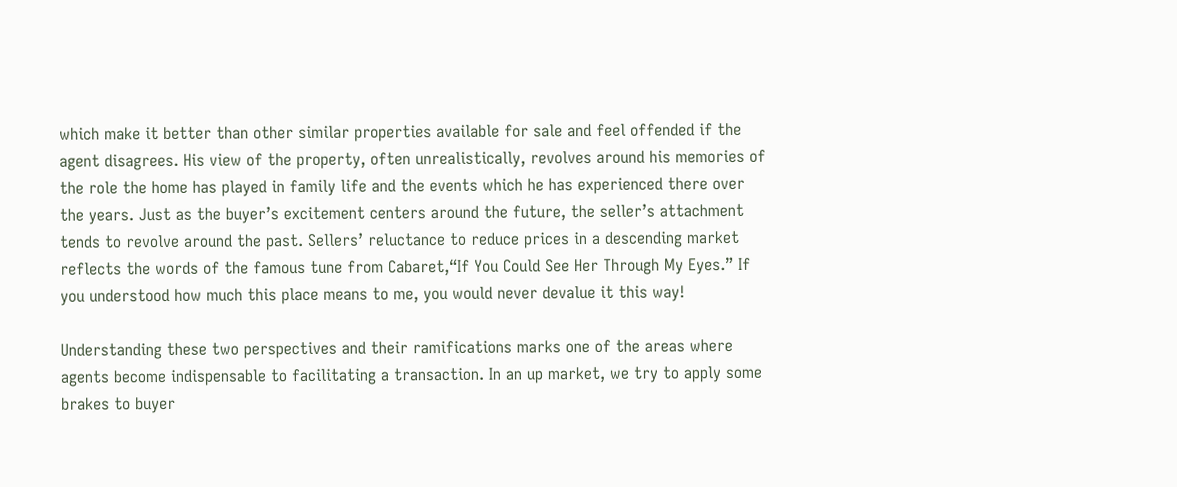which make it better than other similar properties available for sale and feel offended if the agent disagrees. His view of the property, often unrealistically, revolves around his memories of the role the home has played in family life and the events which he has experienced there over the years. Just as the buyer’s excitement centers around the future, the seller’s attachment tends to revolve around the past. Sellers’ reluctance to reduce prices in a descending market reflects the words of the famous tune from Cabaret,“If You Could See Her Through My Eyes.” If you understood how much this place means to me, you would never devalue it this way!

Understanding these two perspectives and their ramifications marks one of the areas where agents become indispensable to facilitating a transaction. In an up market, we try to apply some brakes to buyer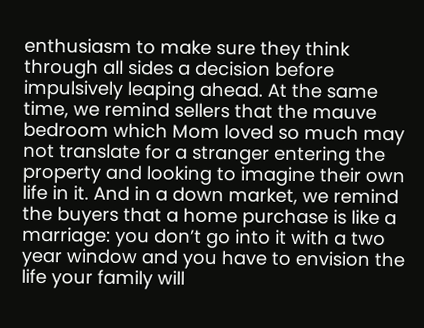enthusiasm to make sure they think through all sides a decision before impulsively leaping ahead. At the same time, we remind sellers that the mauve bedroom which Mom loved so much may not translate for a stranger entering the property and looking to imagine their own life in it. And in a down market, we remind the buyers that a home purchase is like a marriage: you don’t go into it with a two year window and you have to envision the life your family will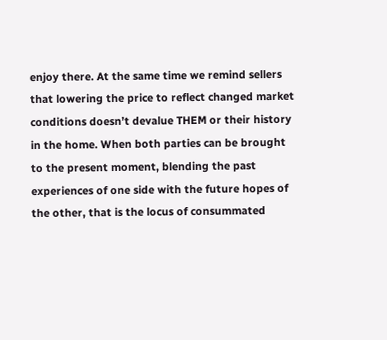enjoy there. At the same time we remind sellers that lowering the price to reflect changed market conditions doesn’t devalue THEM or their history in the home. When both parties can be brought to the present moment, blending the past experiences of one side with the future hopes of the other, that is the locus of consummated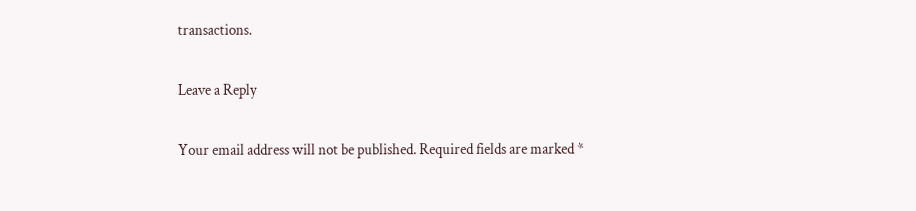transactions.

Leave a Reply

Your email address will not be published. Required fields are marked *